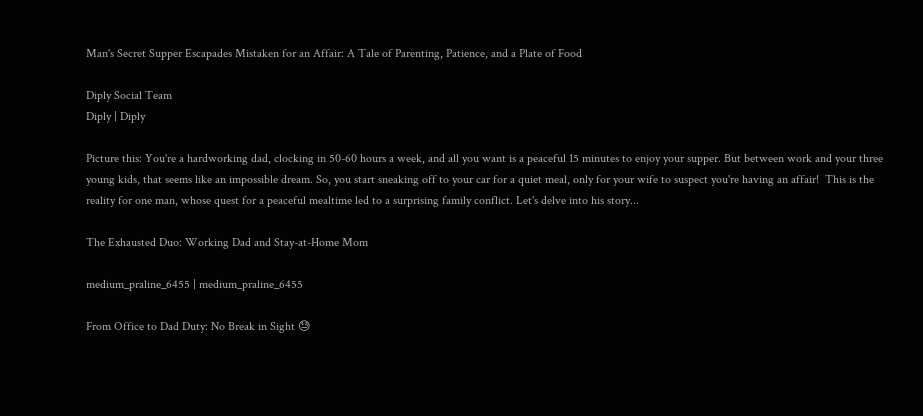Man's Secret Supper Escapades Mistaken for an Affair: A Tale of Parenting, Patience, and a Plate of Food

Diply Social Team
Diply | Diply

Picture this: You're a hardworking dad, clocking in 50-60 hours a week, and all you want is a peaceful 15 minutes to enjoy your supper. But between work and your three young kids, that seems like an impossible dream. So, you start sneaking off to your car for a quiet meal, only for your wife to suspect you're having an affair!  This is the reality for one man, whose quest for a peaceful mealtime led to a surprising family conflict. Let's delve into his story...

The Exhausted Duo: Working Dad and Stay-at-Home Mom

medium_praline_6455 | medium_praline_6455

From Office to Dad Duty: No Break in Sight 😓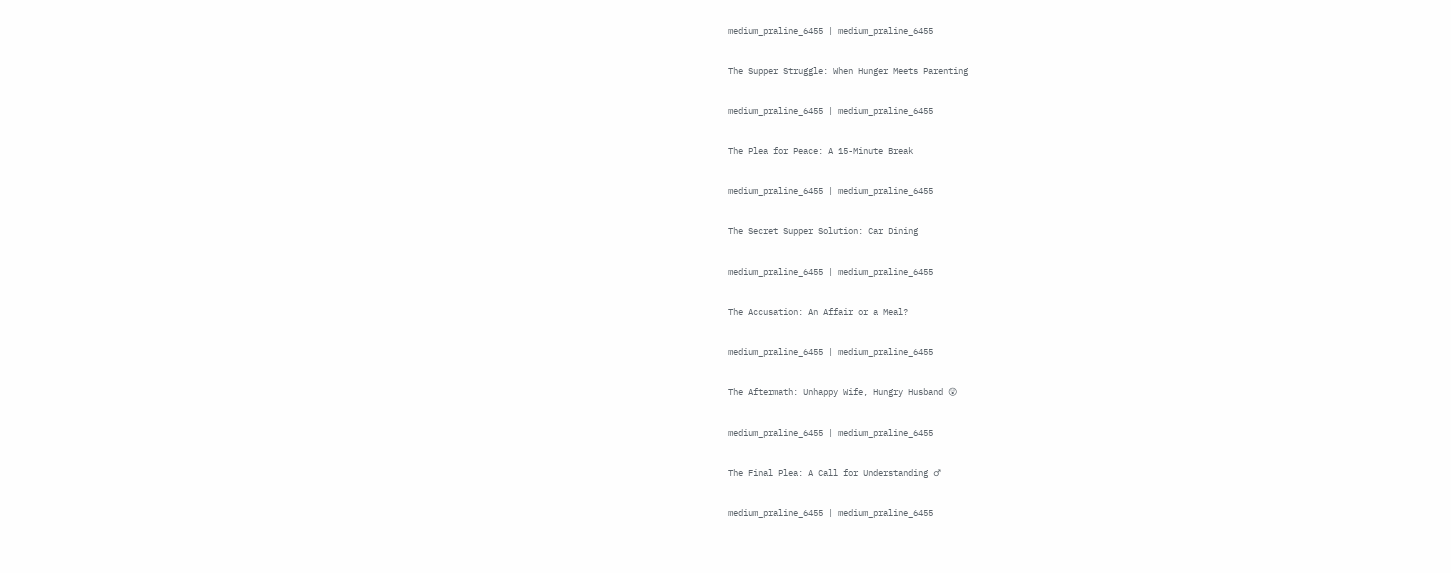medium_praline_6455 | medium_praline_6455

The Supper Struggle: When Hunger Meets Parenting

medium_praline_6455 | medium_praline_6455

The Plea for Peace: A 15-Minute Break

medium_praline_6455 | medium_praline_6455

The Secret Supper Solution: Car Dining

medium_praline_6455 | medium_praline_6455

The Accusation: An Affair or a Meal?

medium_praline_6455 | medium_praline_6455

The Aftermath: Unhappy Wife, Hungry Husband 😲

medium_praline_6455 | medium_praline_6455

The Final Plea: A Call for Understanding ♂

medium_praline_6455 | medium_praline_6455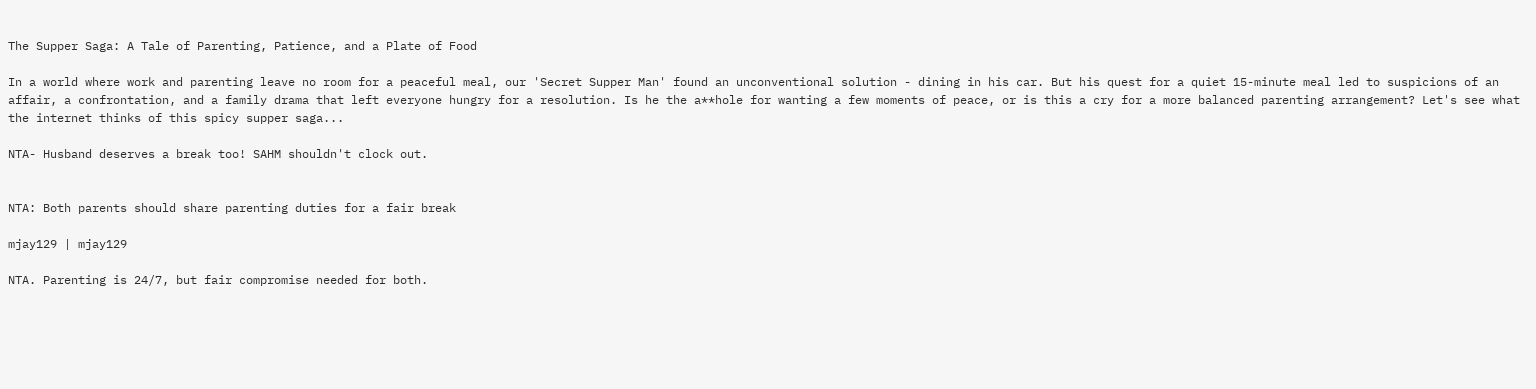The Supper Saga: A Tale of Parenting, Patience, and a Plate of Food

In a world where work and parenting leave no room for a peaceful meal, our 'Secret Supper Man' found an unconventional solution - dining in his car. But his quest for a quiet 15-minute meal led to suspicions of an affair, a confrontation, and a family drama that left everyone hungry for a resolution. Is he the a**hole for wanting a few moments of peace, or is this a cry for a more balanced parenting arrangement? Let's see what the internet thinks of this spicy supper saga...

NTA- Husband deserves a break too! SAHM shouldn't clock out.


NTA: Both parents should share parenting duties for a fair break

mjay129 | mjay129

NTA. Parenting is 24/7, but fair compromise needed for both.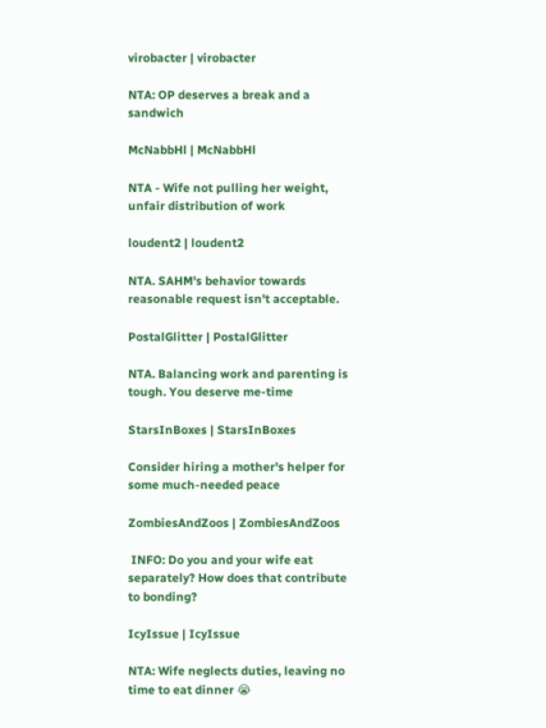virobacter | virobacter

NTA: OP deserves a break and a sandwich

McNabbHl | McNabbHl

NTA - Wife not pulling her weight, unfair distribution of work

loudent2 | loudent2

NTA. SAHM's behavior towards reasonable request isn't acceptable.

PostalGlitter | PostalGlitter

NTA. Balancing work and parenting is tough. You deserve me-time

StarsInBoxes | StarsInBoxes

Consider hiring a mother's helper for some much-needed peace

ZombiesAndZoos | ZombiesAndZoos

 INFO: Do you and your wife eat separately? How does that contribute to bonding?

IcyIssue | IcyIssue

NTA: Wife neglects duties, leaving no time to eat dinner 😭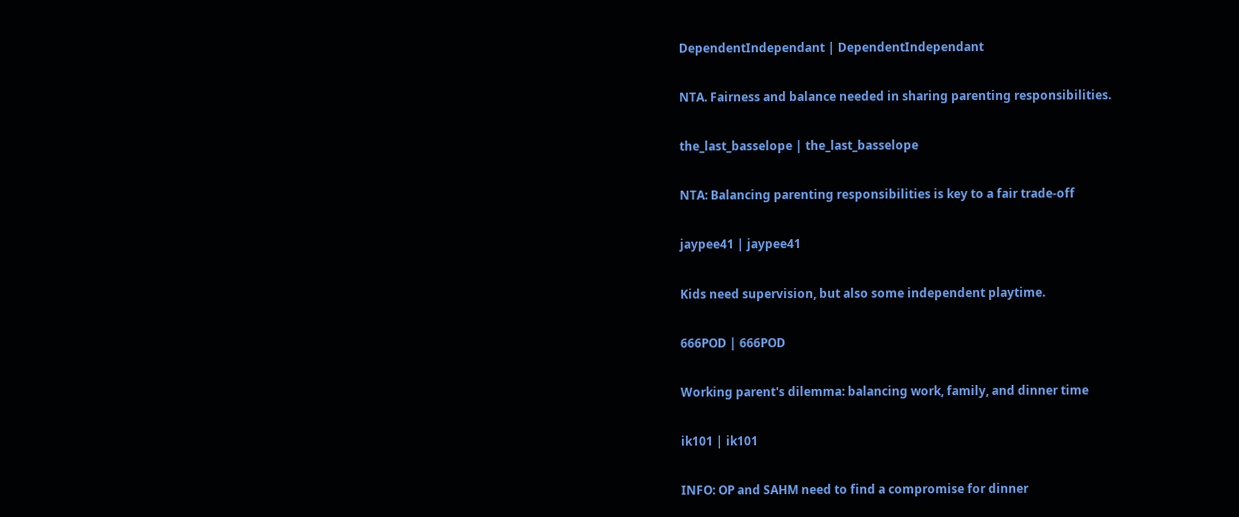DependentIndependant | DependentIndependant

NTA. Fairness and balance needed in sharing parenting responsibilities.

the_last_basselope | the_last_basselope

NTA: Balancing parenting responsibilities is key to a fair trade-off

jaypee41 | jaypee41

Kids need supervision, but also some independent playtime.

666POD | 666POD

Working parent's dilemma: balancing work, family, and dinner time

ik101 | ik101

INFO: OP and SAHM need to find a compromise for dinner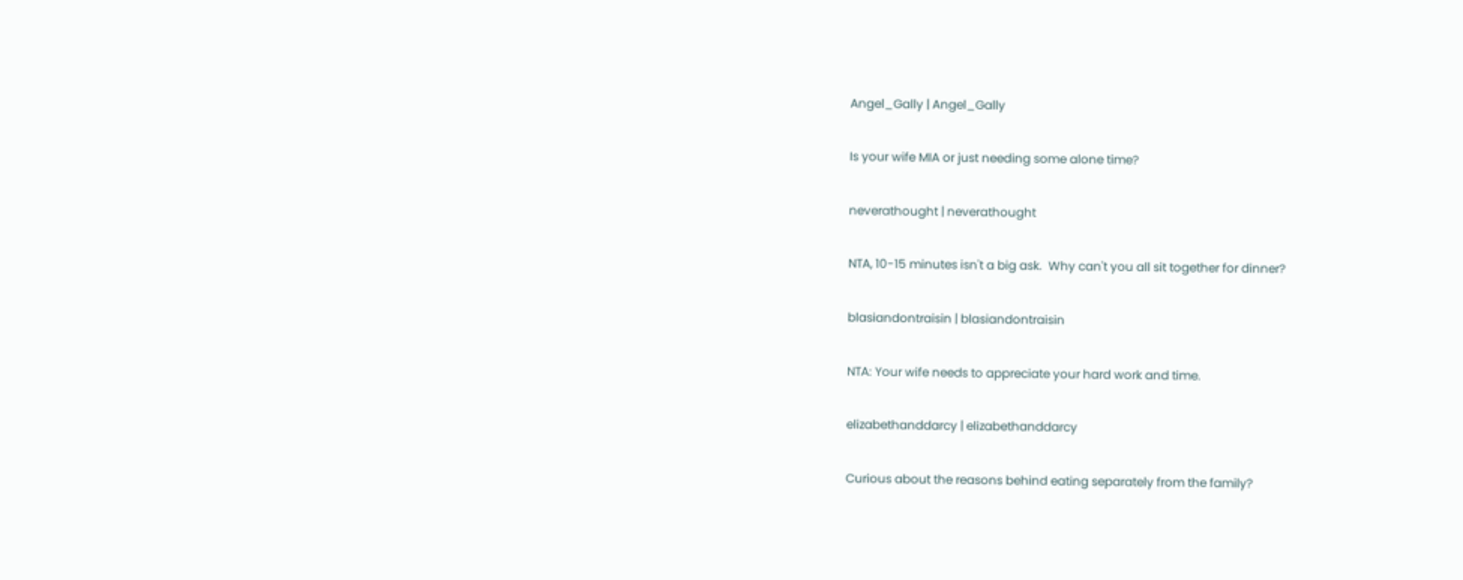Angel_Gally | Angel_Gally

Is your wife MIA or just needing some alone time?

neverathought | neverathought

NTA, 10-15 minutes isn't a big ask.  Why can't you all sit together for dinner?

blasiandontraisin | blasiandontraisin

NTA: Your wife needs to appreciate your hard work and time.

elizabethanddarcy | elizabethanddarcy

Curious about the reasons behind eating separately from the family?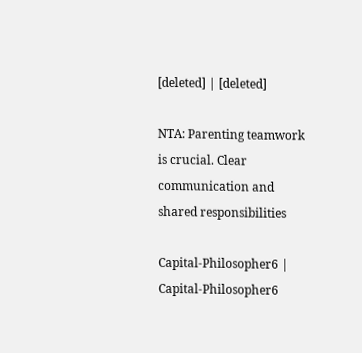[deleted] | [deleted]

NTA: Parenting teamwork is crucial. Clear communication and shared responsibilities

Capital-Philosopher6 | Capital-Philosopher6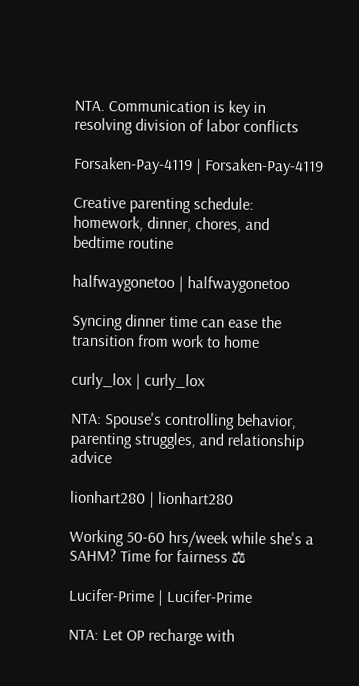NTA. Communication is key in resolving division of labor conflicts

Forsaken-Pay-4119 | Forsaken-Pay-4119

Creative parenting schedule: homework, dinner, chores, and bedtime routine

halfwaygonetoo | halfwaygonetoo

Syncing dinner time can ease the transition from work to home

curly_lox | curly_lox

NTA: Spouse's controlling behavior, parenting struggles, and relationship advice

lionhart280 | lionhart280

Working 50-60 hrs/week while she's a SAHM? Time for fairness ⚖

Lucifer-Prime | Lucifer-Prime

NTA: Let OP recharge with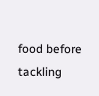food before tackling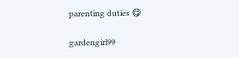parenting duties 😋

gardengirl99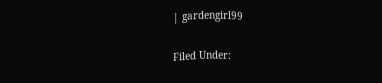| gardengirl99

Filed Under: